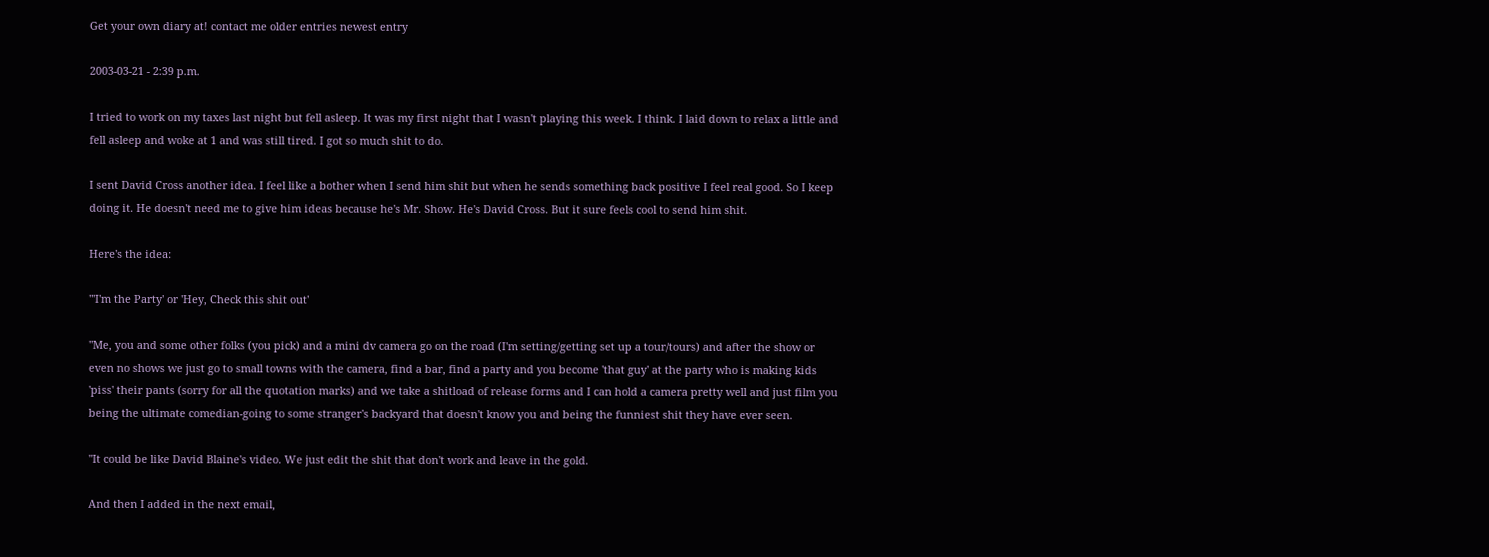Get your own diary at! contact me older entries newest entry

2003-03-21 - 2:39 p.m.

I tried to work on my taxes last night but fell asleep. It was my first night that I wasn't playing this week. I think. I laid down to relax a little and fell asleep and woke at 1 and was still tired. I got so much shit to do.

I sent David Cross another idea. I feel like a bother when I send him shit but when he sends something back positive I feel real good. So I keep doing it. He doesn't need me to give him ideas because he's Mr. Show. He's David Cross. But it sure feels cool to send him shit.

Here's the idea:

"'I'm the Party' or 'Hey, Check this shit out'

"Me, you and some other folks (you pick) and a mini dv camera go on the road (I'm setting/getting set up a tour/tours) and after the show or even no shows we just go to small towns with the camera, find a bar, find a party and you become 'that guy' at the party who is making kids 'piss' their pants (sorry for all the quotation marks) and we take a shitload of release forms and I can hold a camera pretty well and just film you being the ultimate comedian-going to some stranger's backyard that doesn't know you and being the funniest shit they have ever seen.

"It could be like David Blaine's video. We just edit the shit that don't work and leave in the gold.

And then I added in the next email,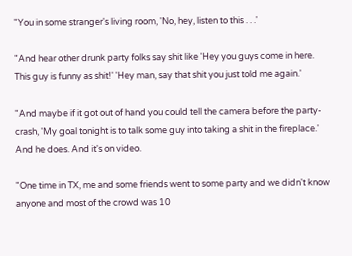"You in some stranger's living room, 'No, hey, listen to this . . .'

"And hear other drunk party folks say shit like 'Hey you guys come in here. This guy is funny as shit!' 'Hey man, say that shit you just told me again.'

"And maybe if it got out of hand you could tell the camera before the party-crash, 'My goal tonight is to talk some guy into taking a shit in the fireplace.' And he does. And it's on video.

"One time in TX, me and some friends went to some party and we didn't know anyone and most of the crowd was 10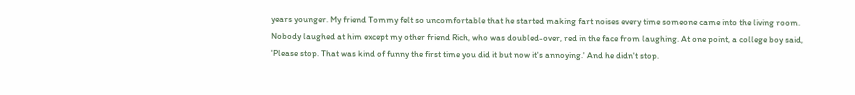years younger. My friend Tommy felt so uncomfortable that he started making fart noises every time someone came into the living room. Nobody laughed at him except my other friend Rich, who was doubled-over, red in the face from laughing. At one point, a college boy said, 'Please stop. That was kind of funny the first time you did it but now it's annoying.' And he didn't stop.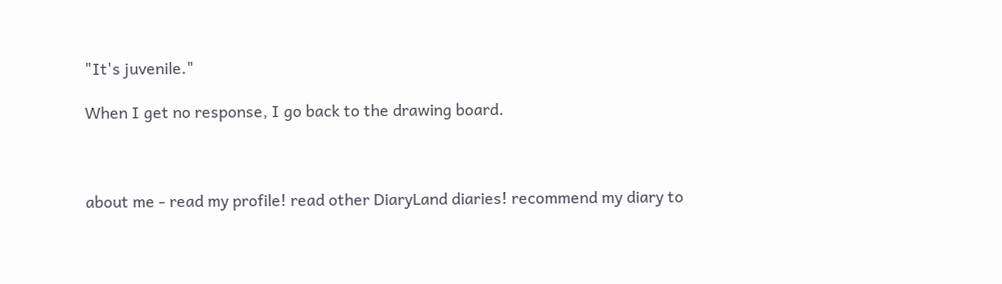"It's juvenile."

When I get no response, I go back to the drawing board.



about me - read my profile! read other DiaryLand diaries! recommend my diary to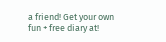a friend! Get your own fun + free diary at!